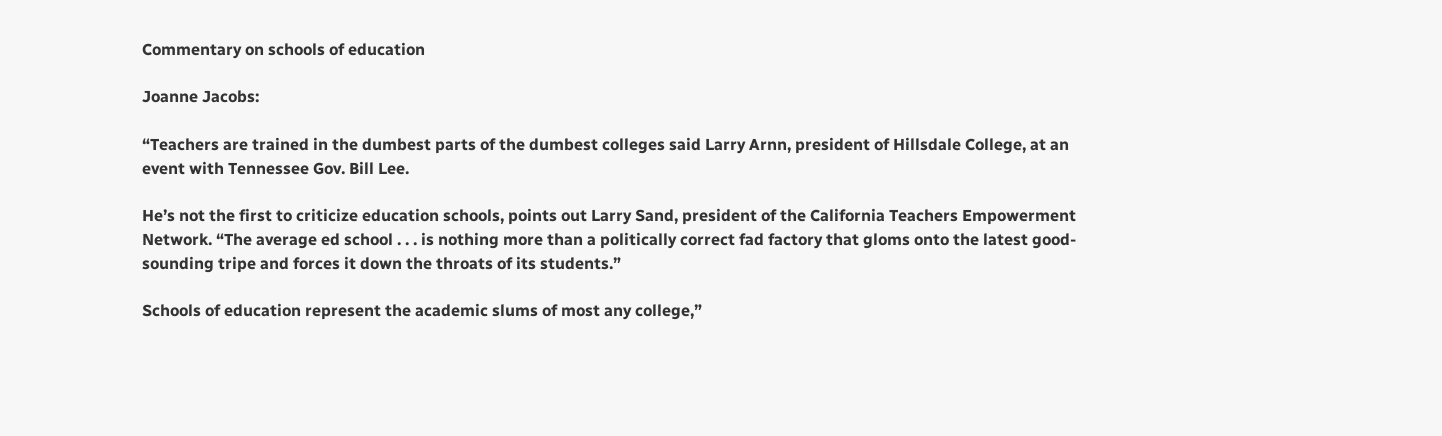Commentary on schools of education

Joanne Jacobs:

“Teachers are trained in the dumbest parts of the dumbest colleges said Larry Arnn, president of Hillsdale College, at an event with Tennessee Gov. Bill Lee.

He’s not the first to criticize education schools, points out Larry Sand, president of the California Teachers Empowerment Network. “The average ed school . . . is nothing more than a politically correct fad factory that gloms onto the latest good-sounding tripe and forces it down the throats of its students.”

Schools of education represent the academic slums of most any college,”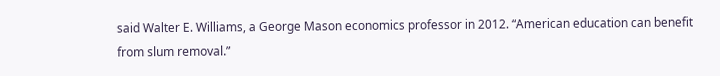said Walter E. Williams, a George Mason economics professor in 2012. “American education can benefit from slum removal.”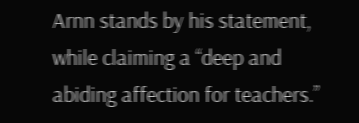Arnn stands by his statement, while claiming a “deep and abiding affection for teachers.”